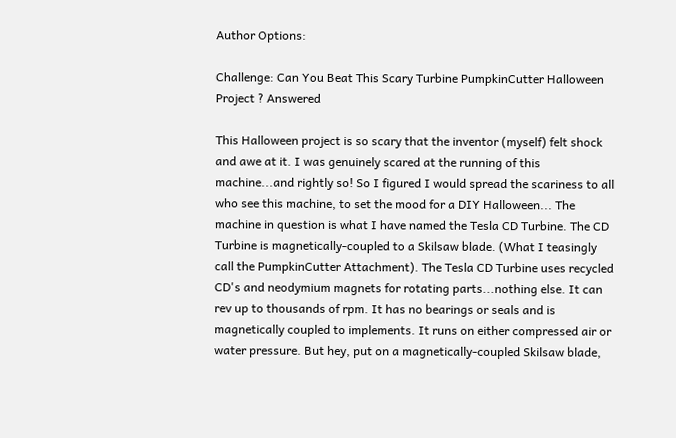Author Options:

Challenge: Can You Beat This Scary Turbine PumpkinCutter Halloween Project ? Answered

This Halloween project is so scary that the inventor (myself) felt shock and awe at it. I was genuinely scared at the running of this machine...and rightly so! So I figured I would spread the scariness to all who see this machine, to set the mood for a DIY Halloween... The machine in question is what I have named the Tesla CD Turbine. The CD Turbine is magnetically-coupled to a Skilsaw blade. (What I teasingly call the PumpkinCutter Attachment). The Tesla CD Turbine uses recycled CD's and neodymium magnets for rotating parts...nothing else. It can rev up to thousands of rpm. It has no bearings or seals and is magnetically coupled to implements. It runs on either compressed air or water pressure. But hey, put on a magnetically-coupled Skilsaw blade,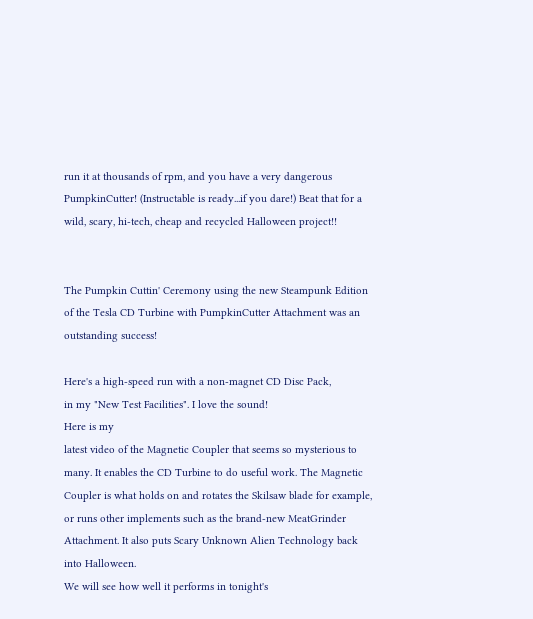run it at thousands of rpm, and you have a very dangerous PumpkinCutter! (Instructable is ready...if you dare!) Beat that for a wild, scary, hi-tech, cheap and recycled Halloween project!!


The Pumpkin Cuttin' Ceremony using the new Steampunk Edition of the Tesla CD Turbine with PumpkinCutter Attachment was an outstanding success!

Here's a high-speed run with a non-magnet CD Disc Pack,
in my "New Test Facilities". I love the sound!
Here is my
latest video of the Magnetic Coupler that seems so mysterious to many. It enables the CD Turbine to do useful work. The Magnetic Coupler is what holds on and rotates the Skilsaw blade for example, or runs other implements such as the brand-new MeatGrinder Attachment. It also puts Scary Unknown Alien Technology back into Halloween.
We will see how well it performs in tonight's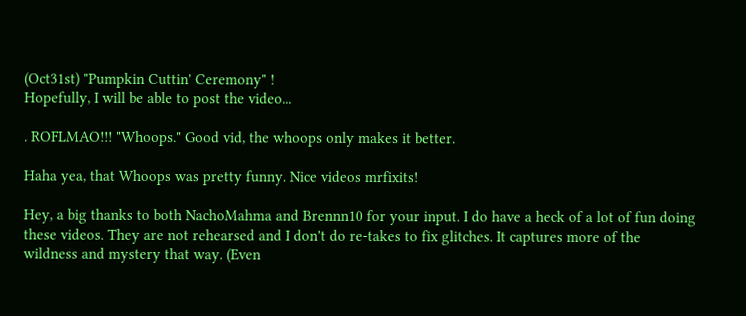(Oct31st) "Pumpkin Cuttin' Ceremony" !
Hopefully, I will be able to post the video...

. ROFLMAO!!! "Whoops." Good vid, the whoops only makes it better.

Haha yea, that Whoops was pretty funny. Nice videos mrfixits!

Hey, a big thanks to both NachoMahma and Brennn10 for your input. I do have a heck of a lot of fun doing these videos. They are not rehearsed and I don't do re-takes to fix glitches. It captures more of the wildness and mystery that way. (Even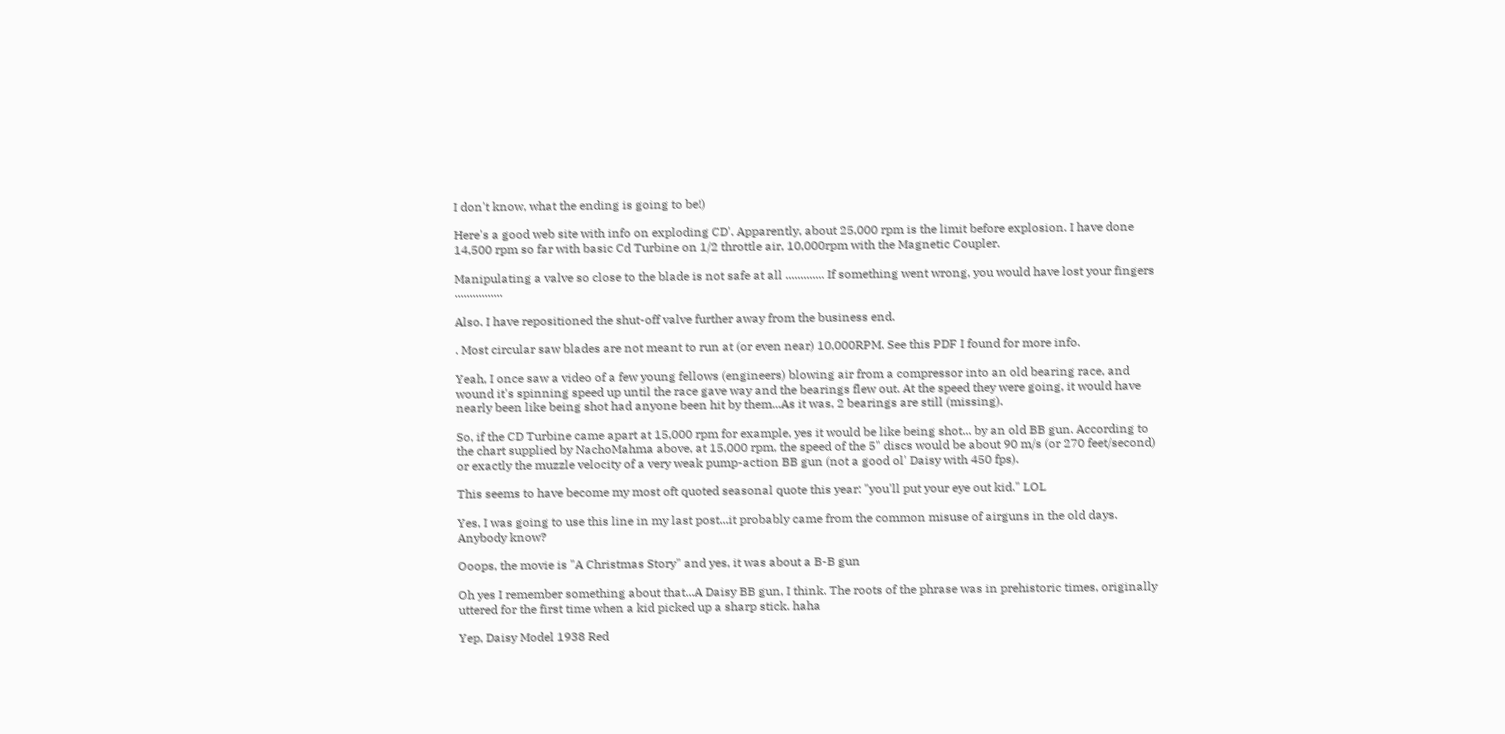I don't know, what the ending is going to be!)

Here's a good web site with info on exploding CD'. Apparently, about 25,000 rpm is the limit before explosion. I have done 14,500 rpm so far with basic Cd Turbine on 1/2 throttle air, 10,000rpm with the Magnetic Coupler.

Manipulating a valve so close to the blade is not safe at all ............. If something went wrong, you would have lost your fingers ................

Also. I have repositioned the shut-off valve further away from the business end.

. Most circular saw blades are not meant to run at (or even near) 10,000RPM. See this PDF I found for more info.

Yeah, I once saw a video of a few young fellows (engineers) blowing air from a compressor into an old bearing race, and wound it's spinning speed up until the race gave way and the bearings flew out. At the speed they were going, it would have nearly been like being shot had anyone been hit by them...As it was, 2 bearings are still (missing).

So, if the CD Turbine came apart at 15,000 rpm for example, yes it would be like being shot... by an old BB gun. According to the chart supplied by NachoMahma above, at 15,000 rpm, the speed of the 5" discs would be about 90 m/s (or 270 feet/second) or exactly the muzzle velocity of a very weak pump-action BB gun (not a good ol' Daisy with 450 fps).

This seems to have become my most oft quoted seasonal quote this year: "you'll put your eye out kid." LOL

Yes, I was going to use this line in my last post...it probably came from the common misuse of airguns in the old days. Anybody know?

Ooops, the movie is "A Christmas Story" and yes, it was about a B-B gun

Oh yes I remember something about that...A Daisy BB gun, I think. The roots of the phrase was in prehistoric times, originally uttered for the first time when a kid picked up a sharp stick. haha

Yep, Daisy Model 1938 Red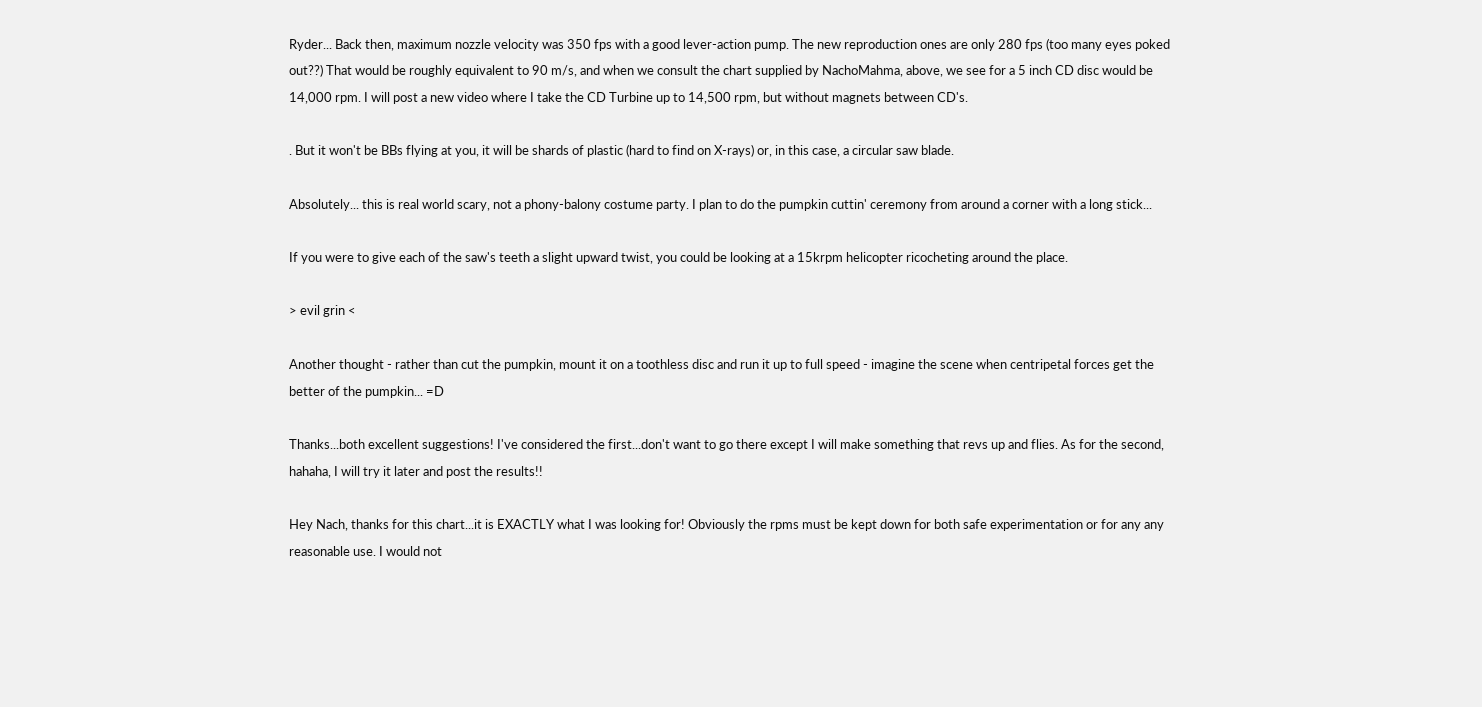Ryder... Back then, maximum nozzle velocity was 350 fps with a good lever-action pump. The new reproduction ones are only 280 fps (too many eyes poked out??) That would be roughly equivalent to 90 m/s, and when we consult the chart supplied by NachoMahma, above, we see for a 5 inch CD disc would be 14,000 rpm. I will post a new video where I take the CD Turbine up to 14,500 rpm, but without magnets between CD's.

. But it won't be BBs flying at you, it will be shards of plastic (hard to find on X-rays) or, in this case, a circular saw blade.

Absolutely... this is real world scary, not a phony-balony costume party. I plan to do the pumpkin cuttin' ceremony from around a corner with a long stick...

If you were to give each of the saw's teeth a slight upward twist, you could be looking at a 15krpm helicopter ricocheting around the place.

> evil grin <

Another thought - rather than cut the pumpkin, mount it on a toothless disc and run it up to full speed - imagine the scene when centripetal forces get the better of the pumpkin... =D

Thanks...both excellent suggestions! I've considered the first...don't want to go there except I will make something that revs up and flies. As for the second, hahaha, I will try it later and post the results!!

Hey Nach, thanks for this chart...it is EXACTLY what I was looking for! Obviously the rpms must be kept down for both safe experimentation or for any any reasonable use. I would not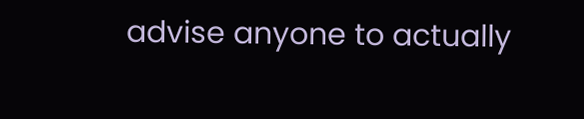advise anyone to actually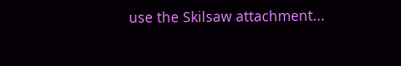use the Skilsaw attachment...